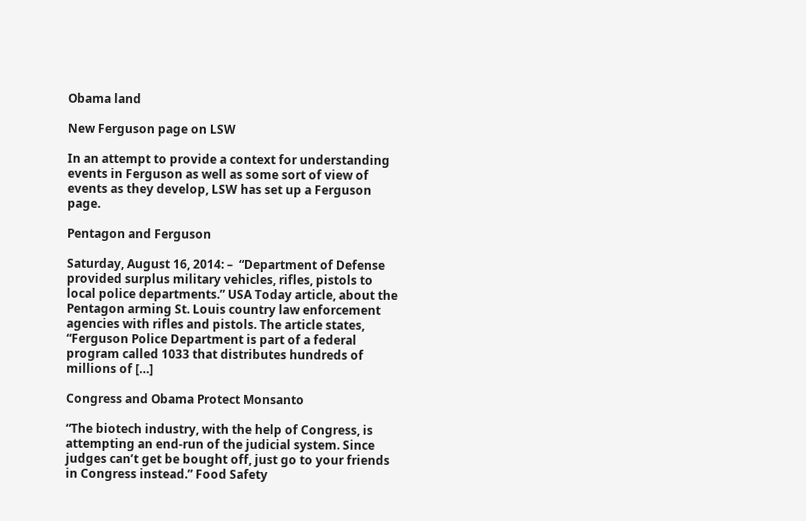Obama land

New Ferguson page on LSW

In an attempt to provide a context for understanding events in Ferguson as well as some sort of view of events as they develop, LSW has set up a Ferguson page.

Pentagon and Ferguson

Saturday, August 16, 2014: –  “Department of Defense provided surplus military vehicles, rifles, pistols to local police departments.” USA Today article, about the Pentagon arming St. Louis country law enforcement agencies with rifles and pistols. The article states, “Ferguson Police Department is part of a federal program called 1033 that distributes hundreds of millions of […]

Congress and Obama Protect Monsanto

“The biotech industry, with the help of Congress, is attempting an end-run of the judicial system. Since judges can’t get be bought off, just go to your friends in Congress instead.” Food Safety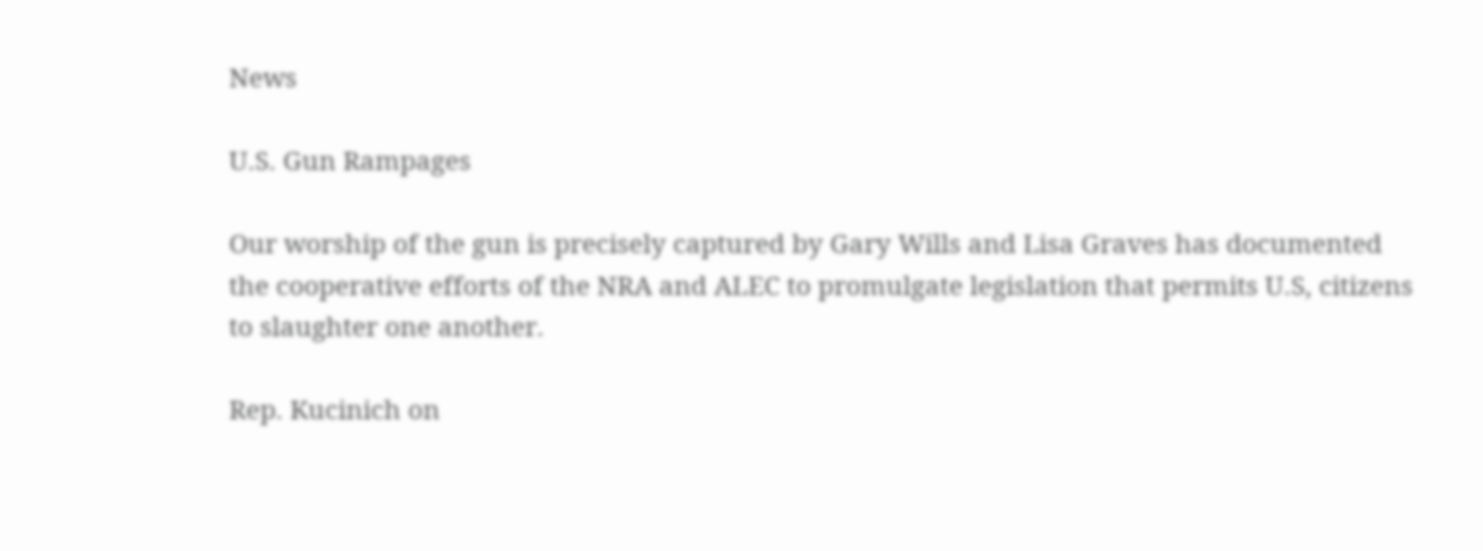News

U.S. Gun Rampages

Our worship of the gun is precisely captured by Gary Wills and Lisa Graves has documented the cooperative efforts of the NRA and ALEC to promulgate legislation that permits U.S, citizens to slaughter one another.

Rep. Kucinich on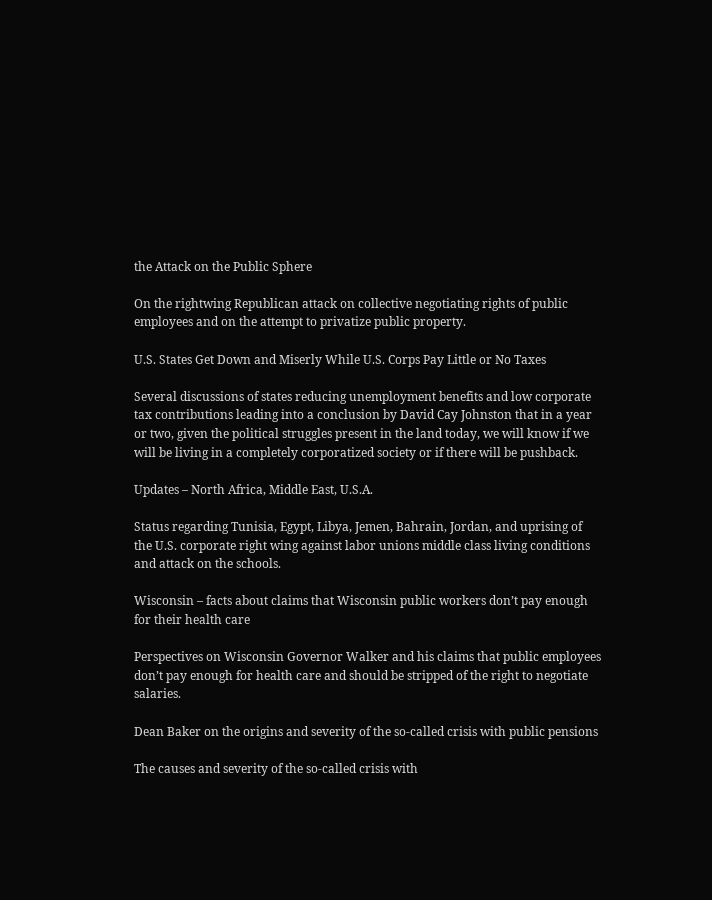the Attack on the Public Sphere

On the rightwing Republican attack on collective negotiating rights of public employees and on the attempt to privatize public property.

U.S. States Get Down and Miserly While U.S. Corps Pay Little or No Taxes

Several discussions of states reducing unemployment benefits and low corporate tax contributions leading into a conclusion by David Cay Johnston that in a year or two, given the political struggles present in the land today, we will know if we will be living in a completely corporatized society or if there will be pushback.

Updates – North Africa, Middle East, U.S.A.

Status regarding Tunisia, Egypt, Libya, Jemen, Bahrain, Jordan, and uprising of the U.S. corporate right wing against labor unions middle class living conditions and attack on the schools.

Wisconsin – facts about claims that Wisconsin public workers don’t pay enough for their health care

Perspectives on Wisconsin Governor Walker and his claims that public employees don’t pay enough for health care and should be stripped of the right to negotiate salaries.

Dean Baker on the origins and severity of the so-called crisis with public pensions

The causes and severity of the so-called crisis with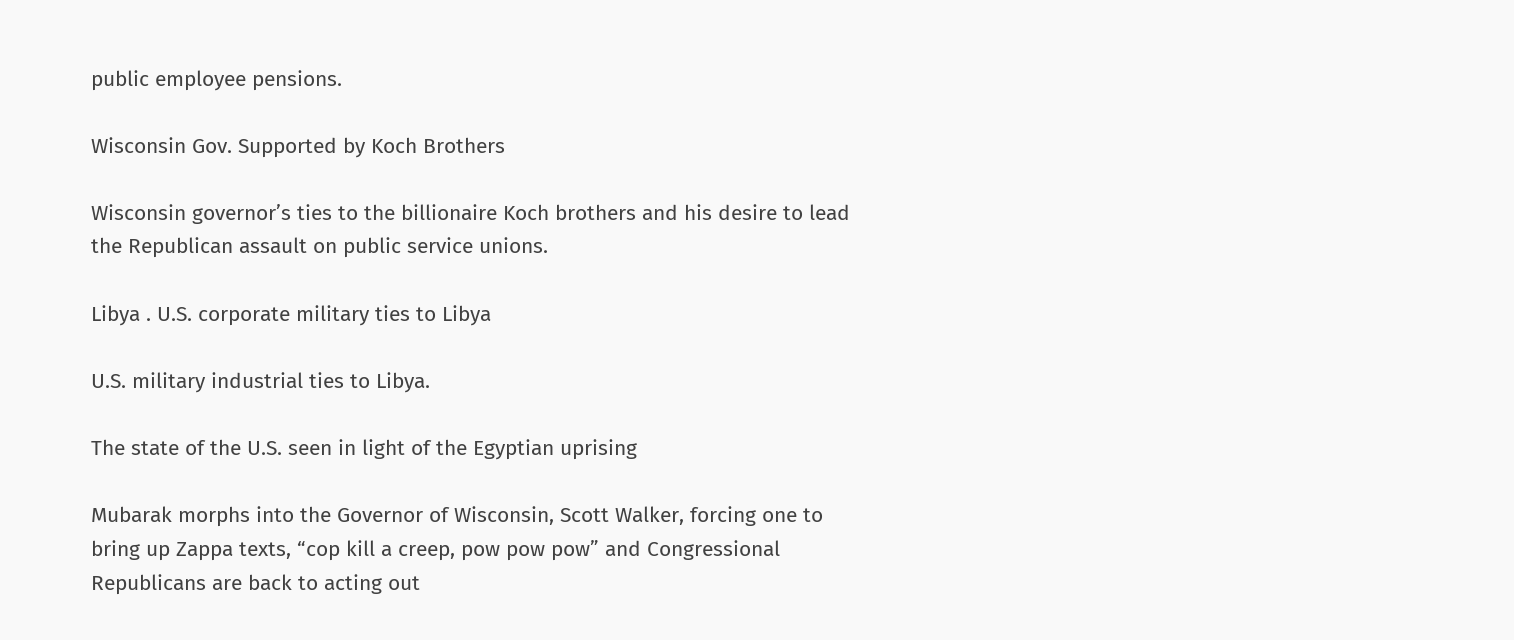public employee pensions.

Wisconsin Gov. Supported by Koch Brothers

Wisconsin governor’s ties to the billionaire Koch brothers and his desire to lead the Republican assault on public service unions.

Libya . U.S. corporate military ties to Libya

U.S. military industrial ties to Libya.

The state of the U.S. seen in light of the Egyptian uprising

Mubarak morphs into the Governor of Wisconsin, Scott Walker, forcing one to bring up Zappa texts, “cop kill a creep, pow pow pow” and Congressional Republicans are back to acting out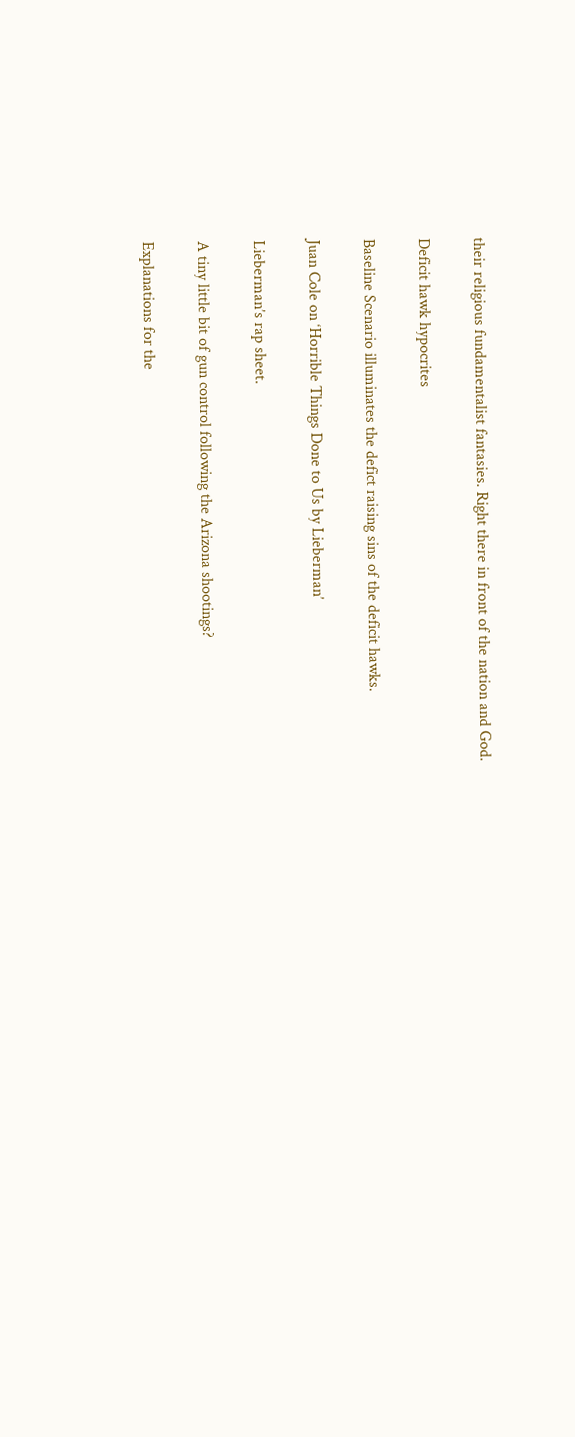their religious fundamentalist fantasies. Right there in front of the nation and God.

Deficit hawk hypocrites

Baseline Scenario illuminates the defict raising sins of the deficit hawks.

Juan Cole on ‘Horrible Things Done to Us by Lieberman’

Lieberman’s rap sheet.

A tiny little bit of gun control following the Arizona shootings?

Explanations for the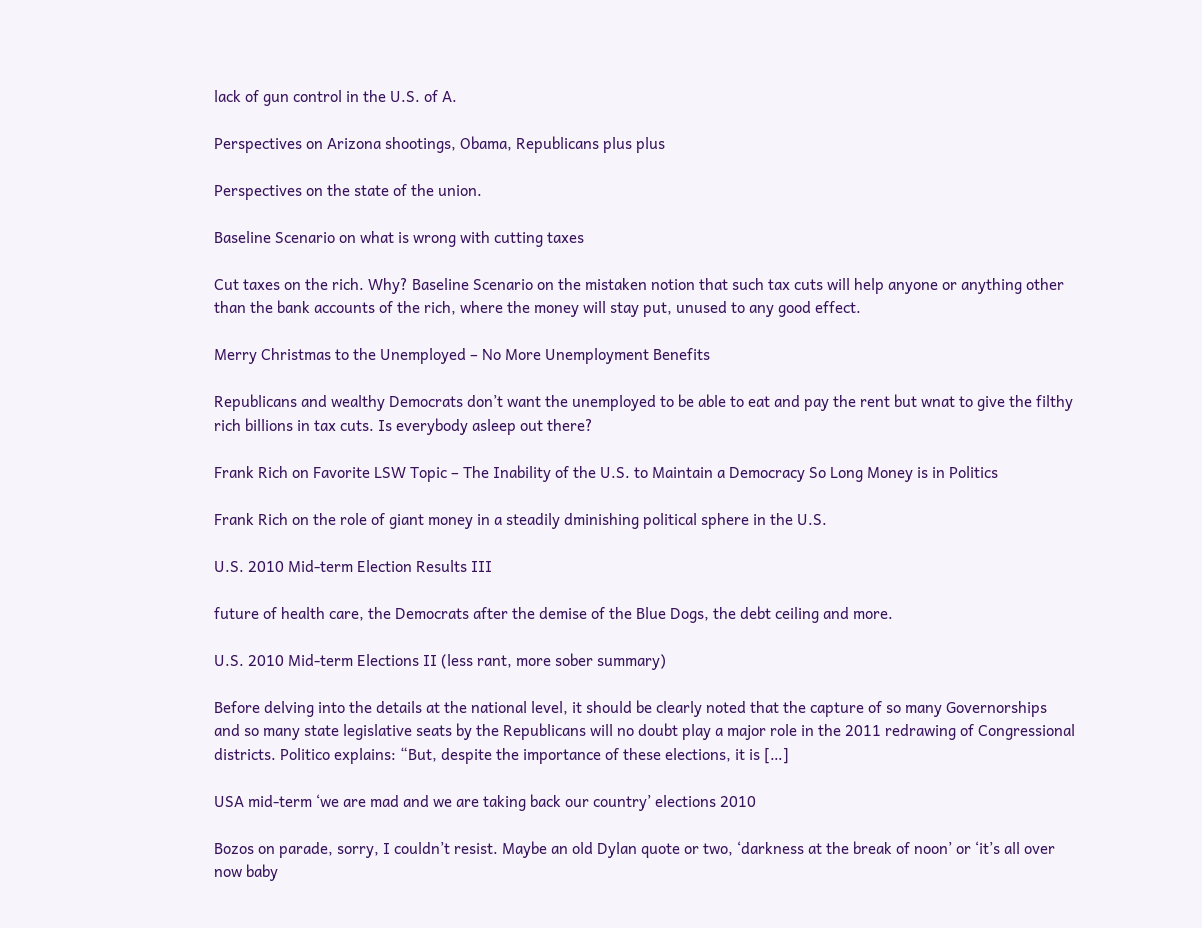lack of gun control in the U.S. of A.

Perspectives on Arizona shootings, Obama, Republicans plus plus

Perspectives on the state of the union.

Baseline Scenario on what is wrong with cutting taxes

Cut taxes on the rich. Why? Baseline Scenario on the mistaken notion that such tax cuts will help anyone or anything other than the bank accounts of the rich, where the money will stay put, unused to any good effect.

Merry Christmas to the Unemployed – No More Unemployment Benefits

Republicans and wealthy Democrats don’t want the unemployed to be able to eat and pay the rent but wnat to give the filthy rich billions in tax cuts. Is everybody asleep out there?

Frank Rich on Favorite LSW Topic – The Inability of the U.S. to Maintain a Democracy So Long Money is in Politics

Frank Rich on the role of giant money in a steadily dminishing political sphere in the U.S.

U.S. 2010 Mid-term Election Results III

future of health care, the Democrats after the demise of the Blue Dogs, the debt ceiling and more.

U.S. 2010 Mid-term Elections II (less rant, more sober summary)

Before delving into the details at the national level, it should be clearly noted that the capture of so many Governorships and so many state legislative seats by the Republicans will no doubt play a major role in the 2011 redrawing of Congressional districts. Politico explains: “But, despite the importance of these elections, it is […]

USA mid-term ‘we are mad and we are taking back our country’ elections 2010

Bozos on parade, sorry, I couldn’t resist. Maybe an old Dylan quote or two, ‘darkness at the break of noon’ or ‘it’s all over now baby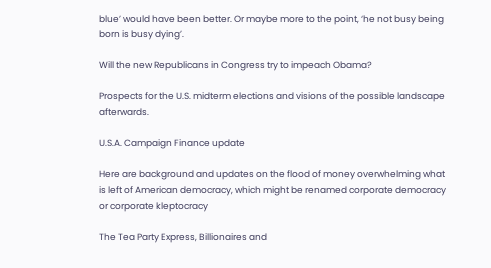blue’ would have been better. Or maybe more to the point, ‘he not busy being born is busy dying’.

Will the new Republicans in Congress try to impeach Obama?

Prospects for the U.S. midterm elections and visions of the possible landscape afterwards.

U.S.A. Campaign Finance update

Here are background and updates on the flood of money overwhelming what is left of American democracy, which might be renamed corporate democracy or corporate kleptocracy

The Tea Party Express, Billionaires and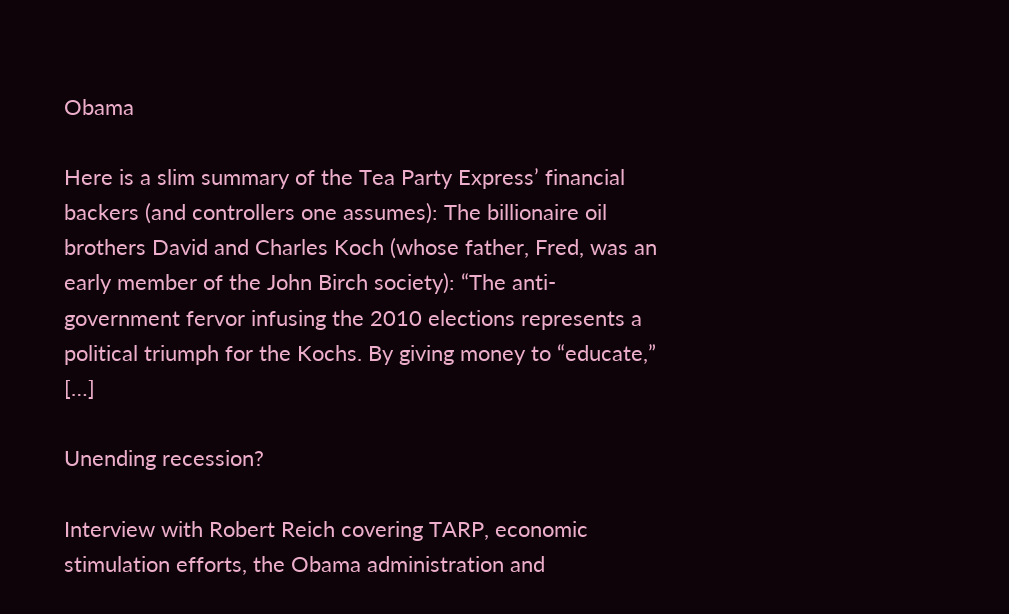Obama

Here is a slim summary of the Tea Party Express’ financial backers (and controllers one assumes): The billionaire oil brothers David and Charles Koch (whose father, Fred, was an early member of the John Birch society): “The anti-government fervor infusing the 2010 elections represents a political triumph for the Kochs. By giving money to “educate,” […]

Unending recession?

Interview with Robert Reich covering TARP, economic stimulation efforts, the Obama administration and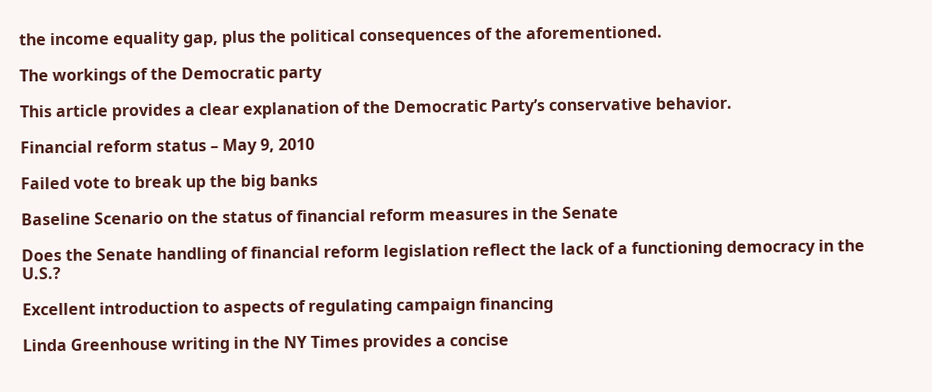the income equality gap, plus the political consequences of the aforementioned.

The workings of the Democratic party

This article provides a clear explanation of the Democratic Party’s conservative behavior.

Financial reform status – May 9, 2010

Failed vote to break up the big banks

Baseline Scenario on the status of financial reform measures in the Senate

Does the Senate handling of financial reform legislation reflect the lack of a functioning democracy in the U.S.?

Excellent introduction to aspects of regulating campaign financing

Linda Greenhouse writing in the NY Times provides a concise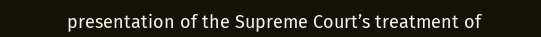presentation of the Supreme Court’s treatment of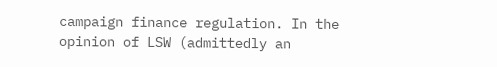campaign finance regulation. In the opinion of LSW (admittedly an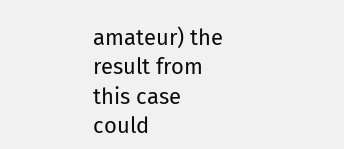amateur) the result from this case could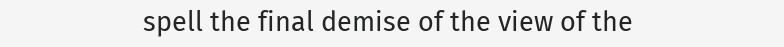spell the final demise of the view of the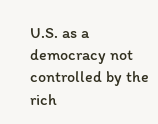U.S. as a democracy not controlled by the rich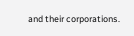and their corporations.